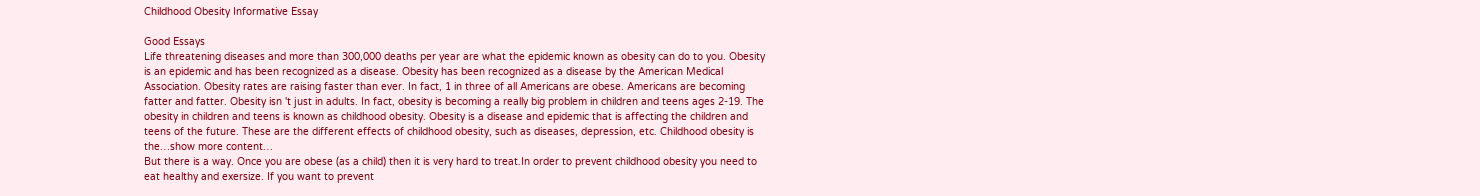Childhood Obesity Informative Essay

Good Essays
Life threatening diseases and more than 300,000 deaths per year are what the epidemic known as obesity can do to you. Obesity is an epidemic and has been recognized as a disease. Obesity has been recognized as a disease by the American Medical Association. Obesity rates are raising faster than ever. In fact, 1 in three of all Americans are obese. Americans are becoming fatter and fatter. Obesity isn 't just in adults. In fact, obesity is becoming a really big problem in children and teens ages 2-19. The obesity in children and teens is known as childhood obesity. Obesity is a disease and epidemic that is affecting the children and teens of the future. These are the different effects of childhood obesity, such as diseases, depression, etc. Childhood obesity is the…show more content…
But there is a way. Once you are obese (as a child) then it is very hard to treat.In order to prevent childhood obesity you need to eat healthy and exersize. If you want to prevent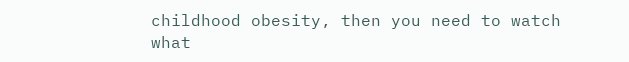childhood obesity, then you need to watch what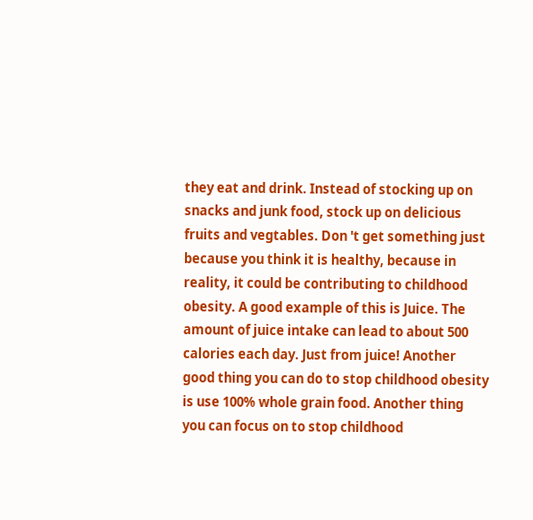they eat and drink. Instead of stocking up on snacks and junk food, stock up on delicious fruits and vegtables. Don 't get something just because you think it is healthy, because in reality, it could be contributing to childhood obesity. A good example of this is Juice. The amount of juice intake can lead to about 500 calories each day. Just from juice! Another good thing you can do to stop childhood obesity is use 100% whole grain food. Another thing you can focus on to stop childhood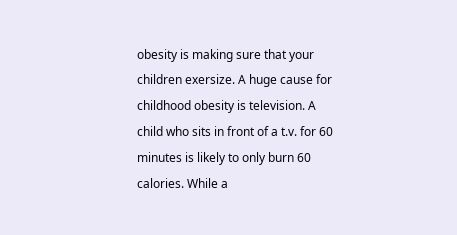obesity is making sure that your children exersize. A huge cause for childhood obesity is television. A child who sits in front of a t.v. for 60 minutes is likely to only burn 60 calories. While a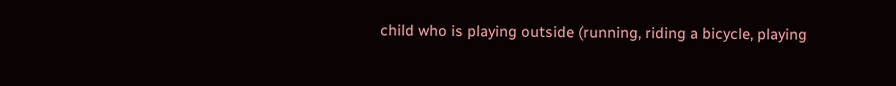child who is playing outside (running, riding a bicycle, playing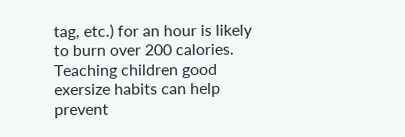tag, etc.) for an hour is likely to burn over 200 calories. Teaching children good exersize habits can help prevent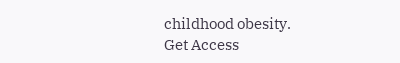childhood obesity.
Get Access